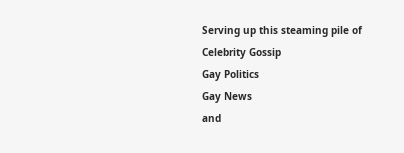Serving up this steaming pile of
Celebrity Gossip
Gay Politics
Gay News
and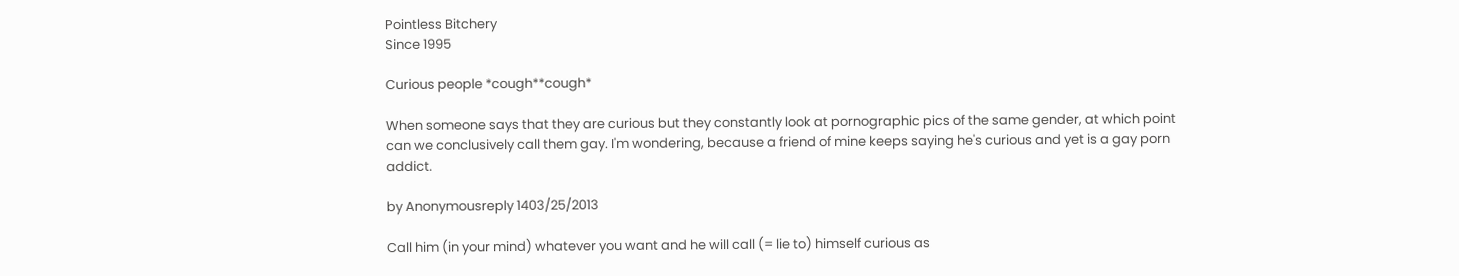Pointless Bitchery
Since 1995

Curious people *cough**cough*

When someone says that they are curious but they constantly look at pornographic pics of the same gender, at which point can we conclusively call them gay. I'm wondering, because a friend of mine keeps saying he's curious and yet is a gay porn addict.

by Anonymousreply 1403/25/2013

Call him (in your mind) whatever you want and he will call (= lie to) himself curious as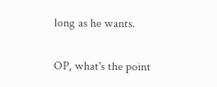long as he wants.

OP, what's the point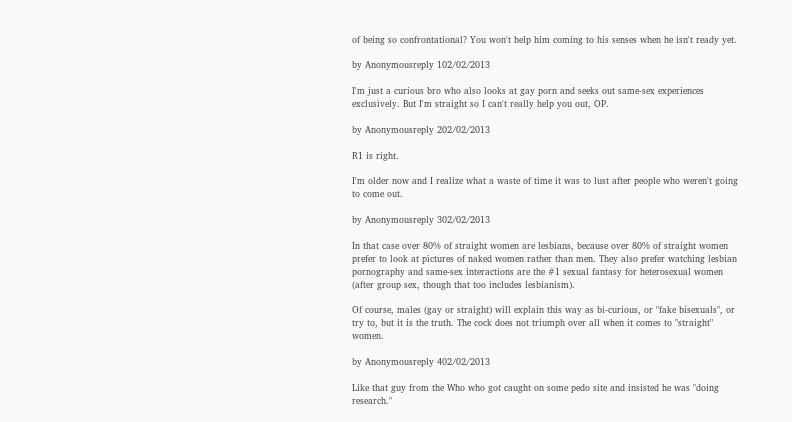of being so confrontational? You won't help him coming to his senses when he isn't ready yet.

by Anonymousreply 102/02/2013

I'm just a curious bro who also looks at gay porn and seeks out same-sex experiences exclusively. But I'm straight so I can't really help you out, OP.

by Anonymousreply 202/02/2013

R1 is right.

I'm older now and I realize what a waste of time it was to lust after people who weren't going to come out.

by Anonymousreply 302/02/2013

In that case over 80% of straight women are lesbians, because over 80% of straight women prefer to look at pictures of naked women rather than men. They also prefer watching lesbian pornography and same-sex interactions are the #1 sexual fantasy for heterosexual women (after group sex, though that too includes lesbianism).

Of course, males (gay or straight) will explain this way as bi-curious, or "fake bisexuals", or try to, but it is the truth. The cock does not triumph over all when it comes to "straight" women.

by Anonymousreply 402/02/2013

Like that guy from the Who who got caught on some pedo site and insisted he was "doing research."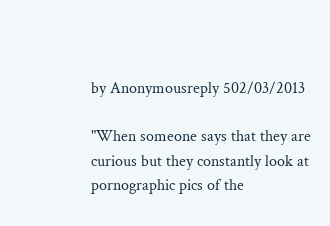by Anonymousreply 502/03/2013

"When someone says that they are curious but they constantly look at pornographic pics of the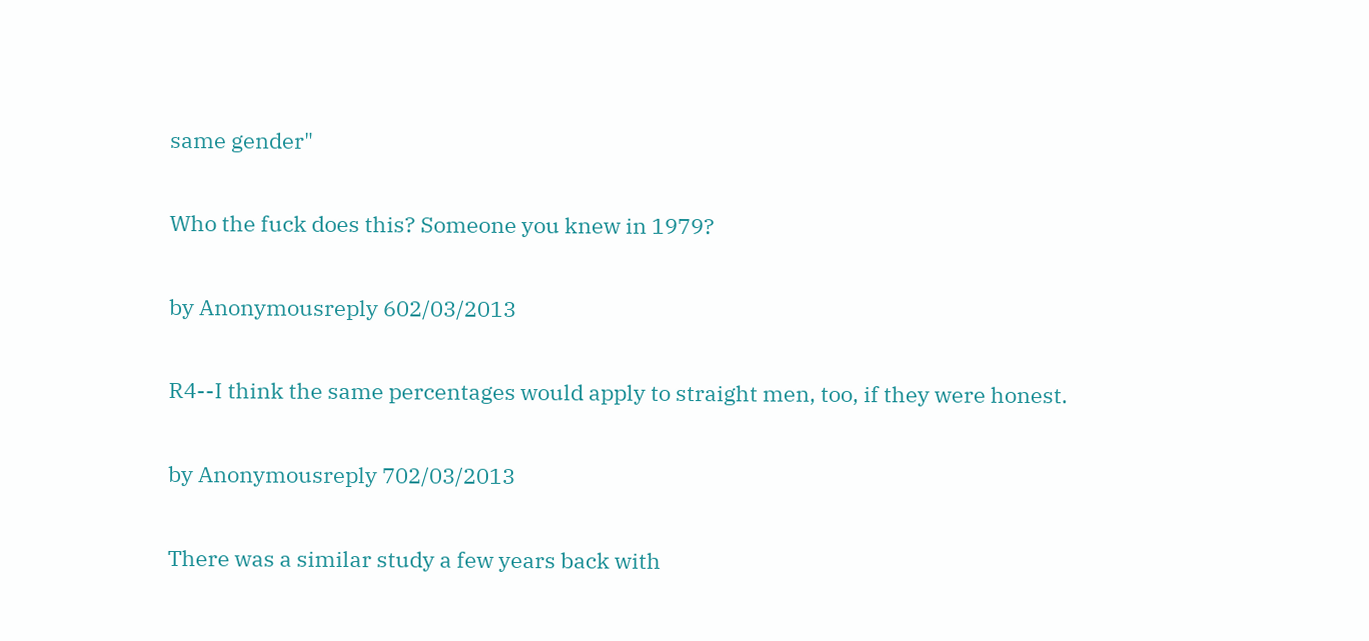same gender"

Who the fuck does this? Someone you knew in 1979?

by Anonymousreply 602/03/2013

R4--I think the same percentages would apply to straight men, too, if they were honest.

by Anonymousreply 702/03/2013

There was a similar study a few years back with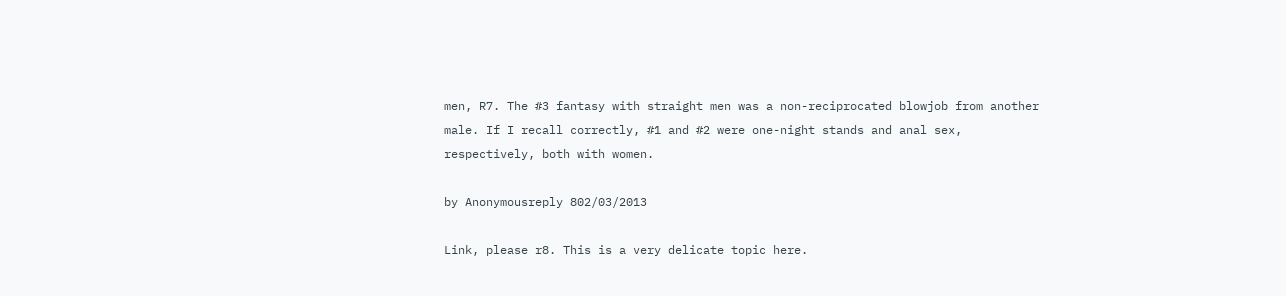men, R7. The #3 fantasy with straight men was a non-reciprocated blowjob from another male. If I recall correctly, #1 and #2 were one-night stands and anal sex, respectively, both with women.

by Anonymousreply 802/03/2013

Link, please r8. This is a very delicate topic here.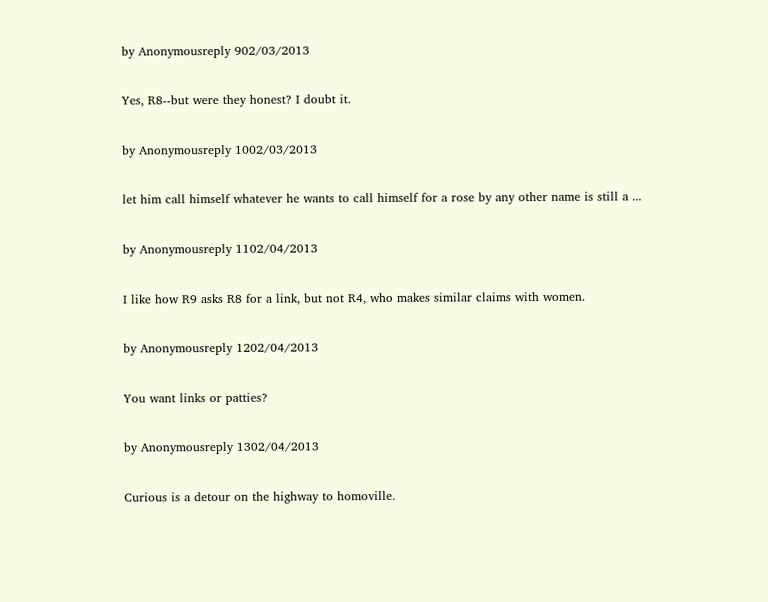by Anonymousreply 902/03/2013

Yes, R8--but were they honest? I doubt it.

by Anonymousreply 1002/03/2013

let him call himself whatever he wants to call himself for a rose by any other name is still a ...

by Anonymousreply 1102/04/2013

I like how R9 asks R8 for a link, but not R4, who makes similar claims with women.

by Anonymousreply 1202/04/2013

You want links or patties?

by Anonymousreply 1302/04/2013

Curious is a detour on the highway to homoville.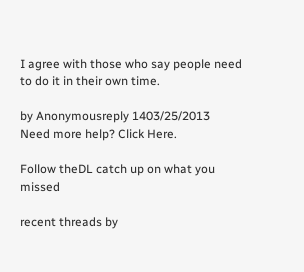I agree with those who say people need to do it in their own time.

by Anonymousreply 1403/25/2013
Need more help? Click Here.

Follow theDL catch up on what you missed

recent threads by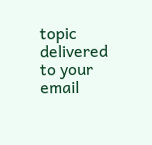topic delivered to your email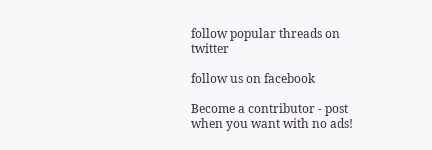follow popular threads on twitter

follow us on facebook

Become a contributor - post when you want with no ads!